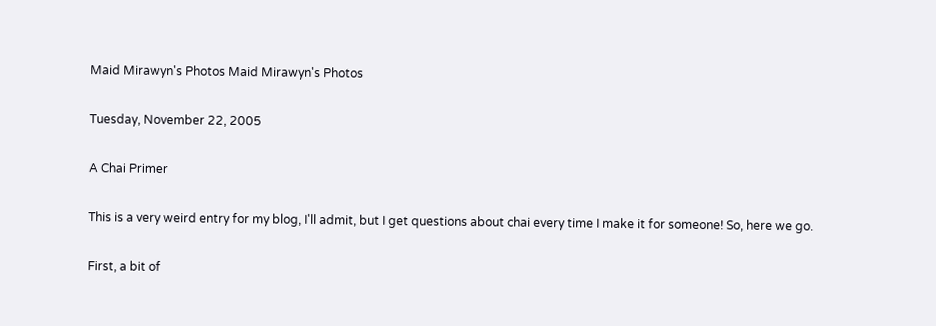Maid Mirawyn's Photos Maid Mirawyn's Photos

Tuesday, November 22, 2005

A Chai Primer

This is a very weird entry for my blog, I'll admit, but I get questions about chai every time I make it for someone! So, here we go.

First, a bit of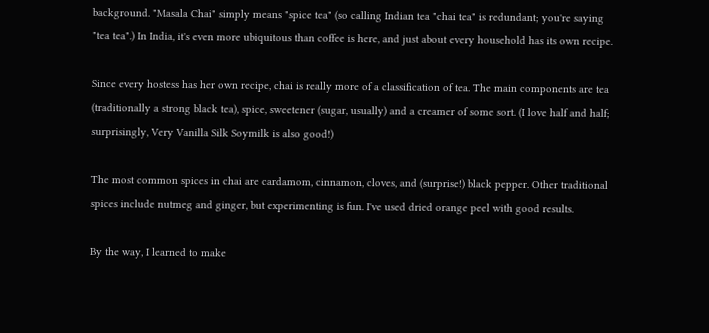background. "Masala Chai" simply means "spice tea" (so calling Indian tea "chai tea" is redundant; you're saying "tea tea".) In India, it's even more ubiquitous than coffee is here, and just about every household has its own recipe.

Since every hostess has her own recipe, chai is really more of a classification of tea. The main components are tea (traditionally a strong black tea), spice, sweetener (sugar, usually) and a creamer of some sort. (I love half and half; surprisingly, Very Vanilla Silk Soymilk is also good!)

The most common spices in chai are cardamom, cinnamon, cloves, and (surprise!) black pepper. Other traditional spices include nutmeg and ginger, but experimenting is fun. I've used dried orange peel with good results.

By the way, I learned to make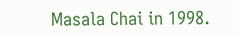Masala Chai in 1998.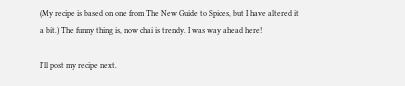(My recipe is based on one from The New Guide to Spices, but I have altered it a bit.) The funny thing is, now chai is trendy. I was way ahead here!

I'll post my recipe next.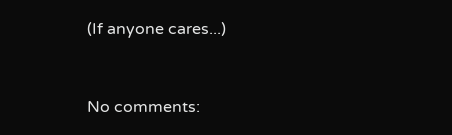(If anyone cares...)


No comments: